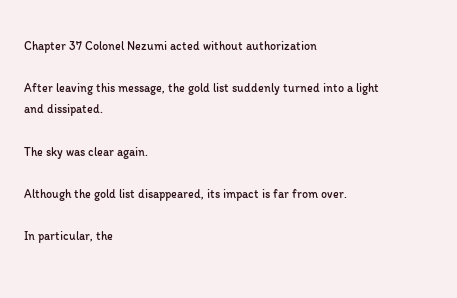Chapter 37 Colonel Nezumi acted without authorization

After leaving this message, the gold list suddenly turned into a light and dissipated.

The sky was clear again.

Although the gold list disappeared, its impact is far from over.

In particular, the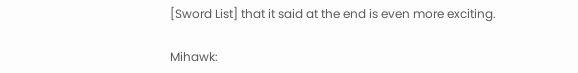[Sword List] that it said at the end is even more exciting.

Mihawk: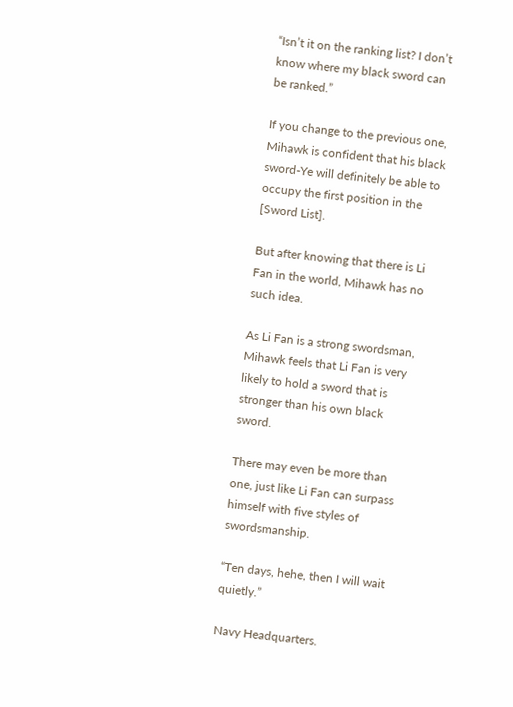“Isn’t it on the ranking list? I don’t know where my black sword can be ranked.”

If you change to the previous one, Mihawk is confident that his black sword-Ye will definitely be able to occupy the first position in the [Sword List].

But after knowing that there is Li Fan in the world, Mihawk has no such idea.

As Li Fan is a strong swordsman, Mihawk feels that Li Fan is very likely to hold a sword that is stronger than his own black sword.

There may even be more than one, just like Li Fan can surpass himself with five styles of swordsmanship.

“Ten days, hehe, then I will wait quietly.”

Navy Headquarters.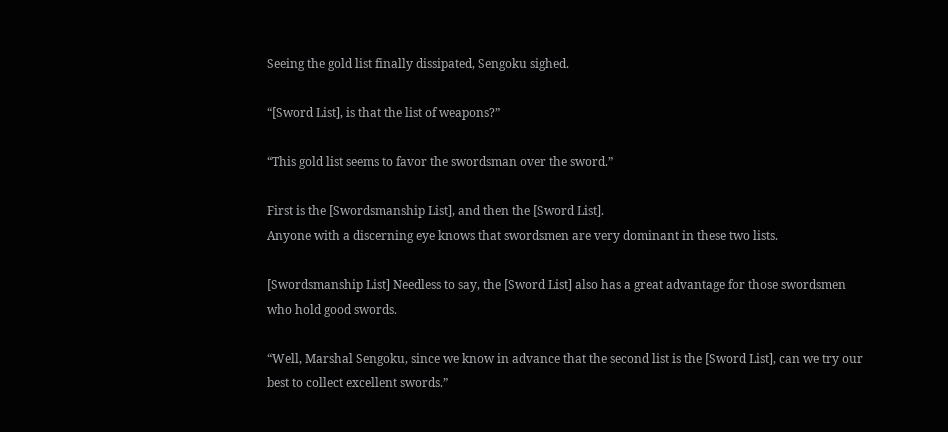Seeing the gold list finally dissipated, Sengoku sighed.

“[Sword List], is that the list of weapons?”

“This gold list seems to favor the swordsman over the sword.”

First is the [Swordsmanship List], and then the [Sword List].
Anyone with a discerning eye knows that swordsmen are very dominant in these two lists.

[Swordsmanship List] Needless to say, the [Sword List] also has a great advantage for those swordsmen who hold good swords.

“Well, Marshal Sengoku, since we know in advance that the second list is the [Sword List], can we try our best to collect excellent swords.”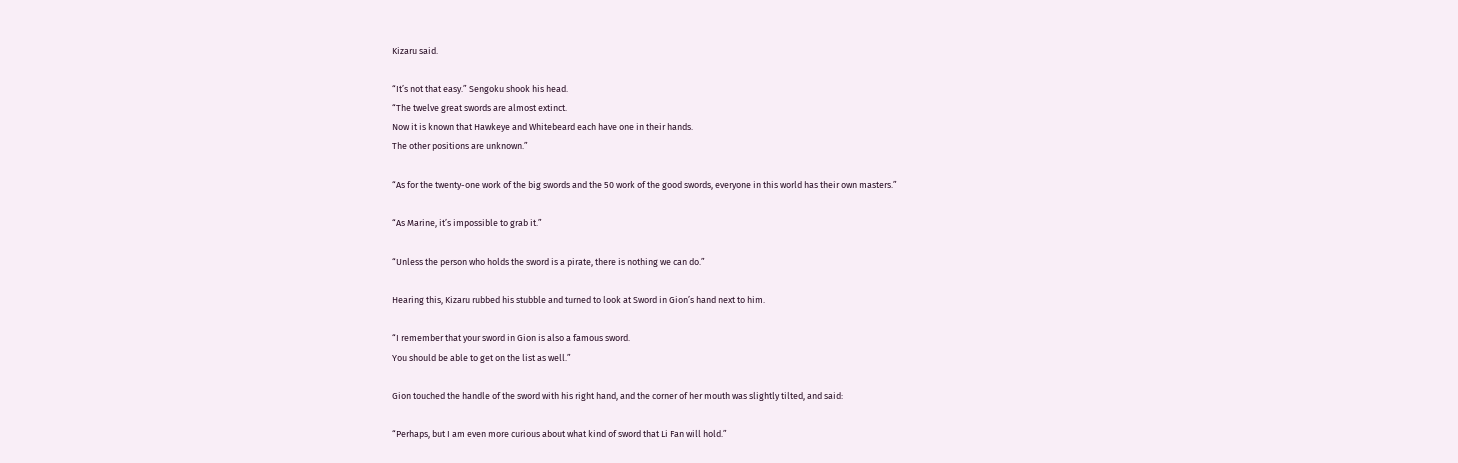Kizaru said.

“It’s not that easy.” Sengoku shook his head.
“The twelve great swords are almost extinct.
Now it is known that Hawkeye and Whitebeard each have one in their hands.
The other positions are unknown.”

“As for the twenty-one work of the big swords and the 50 work of the good swords, everyone in this world has their own masters.”

“As Marine, it’s impossible to grab it.”

“Unless the person who holds the sword is a pirate, there is nothing we can do.”

Hearing this, Kizaru rubbed his stubble and turned to look at Sword in Gion’s hand next to him.

“I remember that your sword in Gion is also a famous sword.
You should be able to get on the list as well.”

Gion touched the handle of the sword with his right hand, and the corner of her mouth was slightly tilted, and said:

“Perhaps, but I am even more curious about what kind of sword that Li Fan will hold.”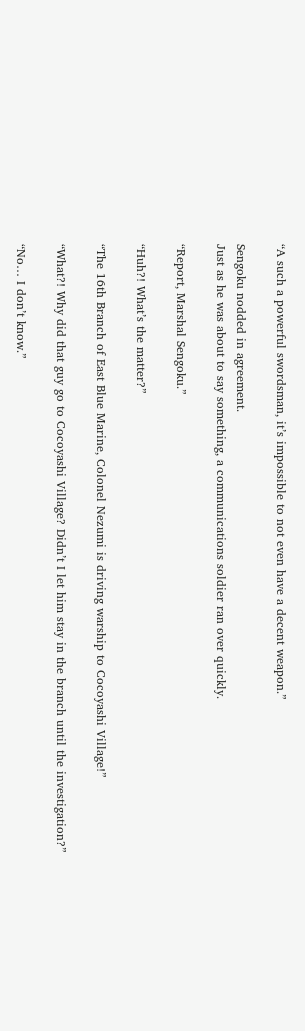“A such a powerful swordsman, it’s impossible to not even have a decent weapon.”

Sengoku nodded in agreement.
Just as he was about to say something, a communications soldier ran over quickly.

“Report, Marshal Sengoku.”

“Huh?! What’s the matter?”

“The 16th Branch of East Blue Marine, Colonel Nezumi is driving warship to Cocoyashi Village!”

“What?! Why did that guy go to Cocoyashi Village? Didn’t I let him stay in the branch until the investigation?”

“No… I don’t know.”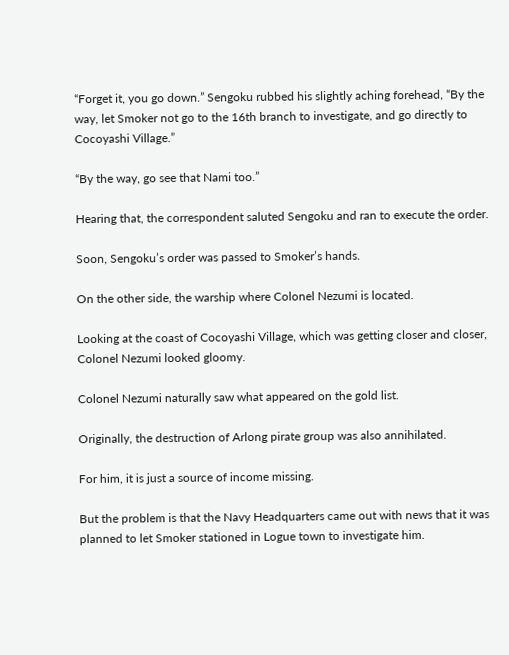“Forget it, you go down.” Sengoku rubbed his slightly aching forehead, “By the way, let Smoker not go to the 16th branch to investigate, and go directly to Cocoyashi Village.”

“By the way, go see that Nami too.”

Hearing that, the correspondent saluted Sengoku and ran to execute the order.

Soon, Sengoku’s order was passed to Smoker’s hands.

On the other side, the warship where Colonel Nezumi is located.

Looking at the coast of Cocoyashi Village, which was getting closer and closer, Colonel Nezumi looked gloomy.

Colonel Nezumi naturally saw what appeared on the gold list.

Originally, the destruction of Arlong pirate group was also annihilated.

For him, it is just a source of income missing.

But the problem is that the Navy Headquarters came out with news that it was planned to let Smoker stationed in Logue town to investigate him.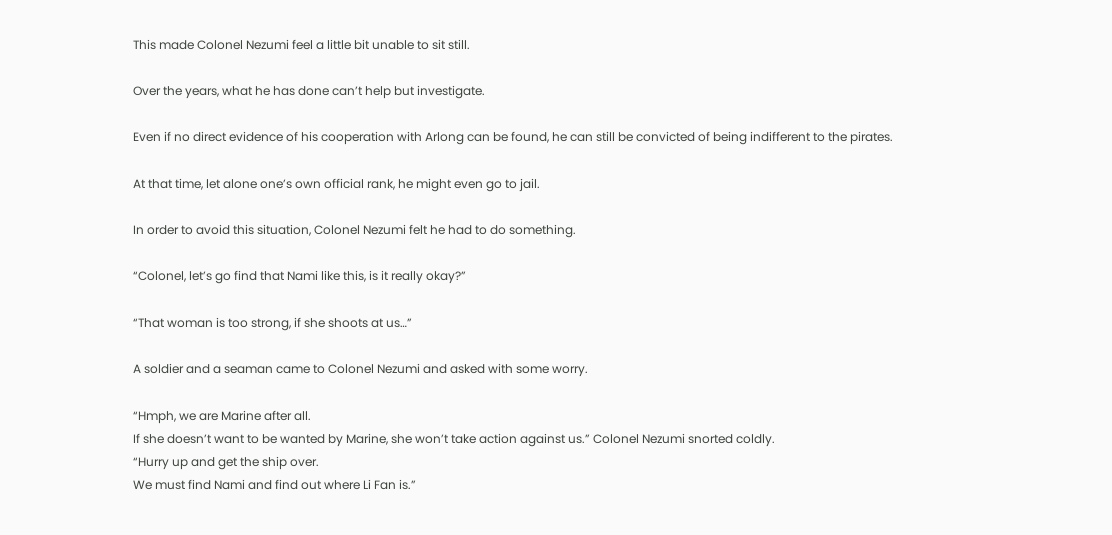This made Colonel Nezumi feel a little bit unable to sit still.

Over the years, what he has done can’t help but investigate.

Even if no direct evidence of his cooperation with Arlong can be found, he can still be convicted of being indifferent to the pirates.

At that time, let alone one’s own official rank, he might even go to jail.

In order to avoid this situation, Colonel Nezumi felt he had to do something.

“Colonel, let’s go find that Nami like this, is it really okay?”

“That woman is too strong, if she shoots at us…”

A soldier and a seaman came to Colonel Nezumi and asked with some worry.

“Hmph, we are Marine after all.
If she doesn’t want to be wanted by Marine, she won’t take action against us.” Colonel Nezumi snorted coldly.
“Hurry up and get the ship over.
We must find Nami and find out where Li Fan is.”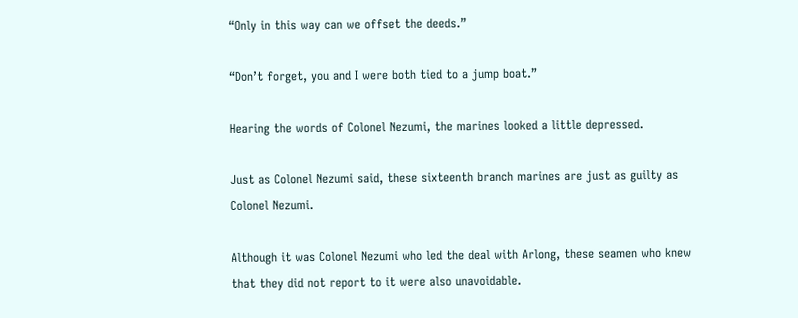“Only in this way can we offset the deeds.”

“Don’t forget, you and I were both tied to a jump boat.”

Hearing the words of Colonel Nezumi, the marines looked a little depressed.

Just as Colonel Nezumi said, these sixteenth branch marines are just as guilty as Colonel Nezumi.

Although it was Colonel Nezumi who led the deal with Arlong, these seamen who knew that they did not report to it were also unavoidable.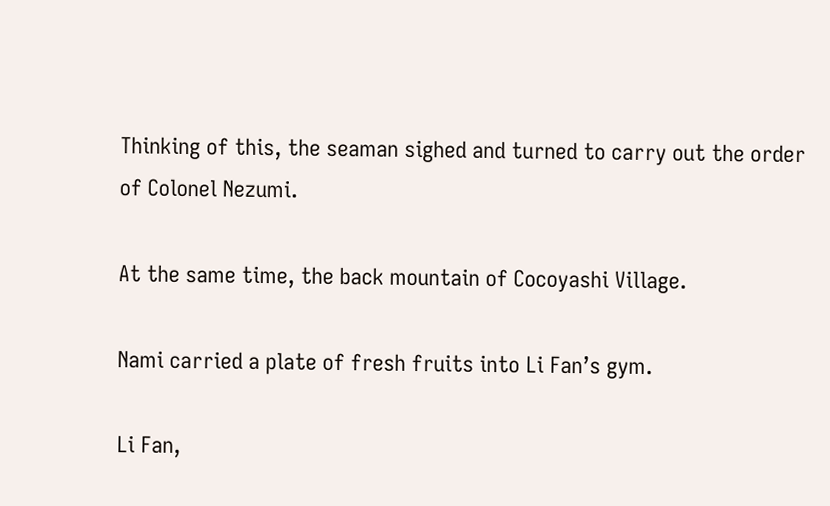Thinking of this, the seaman sighed and turned to carry out the order of Colonel Nezumi.

At the same time, the back mountain of Cocoyashi Village.

Nami carried a plate of fresh fruits into Li Fan’s gym.

Li Fan,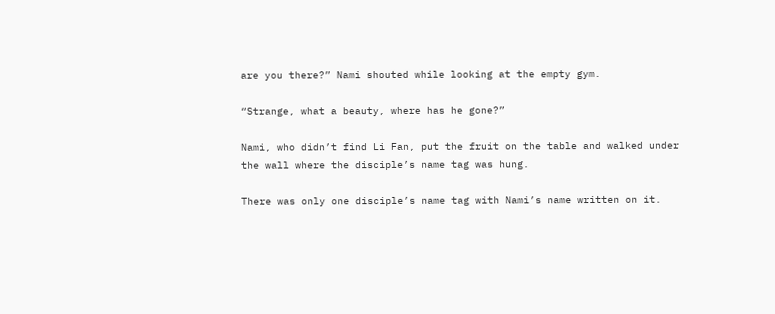are you there?” Nami shouted while looking at the empty gym.

“Strange, what a beauty, where has he gone?”

Nami, who didn’t find Li Fan, put the fruit on the table and walked under the wall where the disciple’s name tag was hung.

There was only one disciple’s name tag with Nami’s name written on it.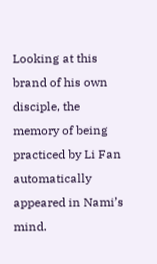Looking at this brand of his own disciple, the memory of being practiced by Li Fan automatically appeared in Nami’s mind.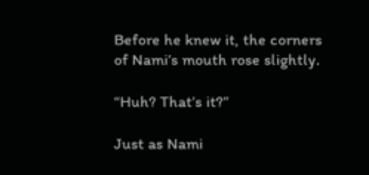Before he knew it, the corners of Nami’s mouth rose slightly.

“Huh? That’s it?”

Just as Nami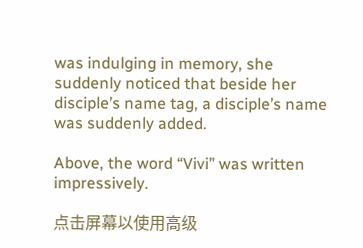was indulging in memory, she suddenly noticed that beside her disciple’s name tag, a disciple’s name was suddenly added.

Above, the word “Vivi” was written impressively.

点击屏幕以使用高级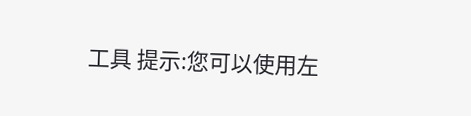工具 提示:您可以使用左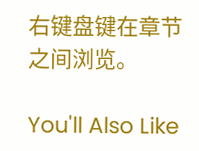右键盘键在章节之间浏览。

You'll Also Like